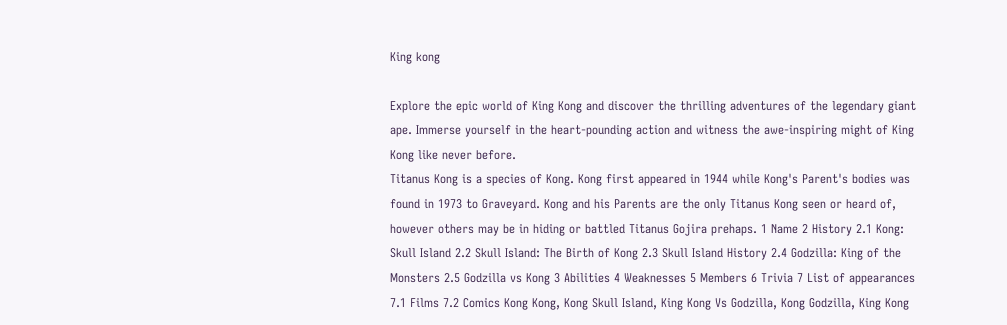King kong

Explore the epic world of King Kong and discover the thrilling adventures of the legendary giant ape. Immerse yourself in the heart-pounding action and witness the awe-inspiring might of King Kong like never before.
Titanus Kong is a species of Kong. Kong first appeared in 1944 while Kong's Parent's bodies was found in 1973 to Graveyard. Kong and his Parents are the only Titanus Kong seen or heard of, however others may be in hiding or battled Titanus Gojira prehaps. 1 Name 2 History 2.1 Kong: Skull Island 2.2 Skull Island: The Birth of Kong 2.3 Skull Island History 2.4 Godzilla: King of the Monsters 2.5 Godzilla vs Kong 3 Abilities 4 Weaknesses 5 Members 6 Trivia 7 List of appearances 7.1 Films 7.2 Comics Kong Kong, Kong Skull Island, King Kong Vs Godzilla, Kong Godzilla, King Kong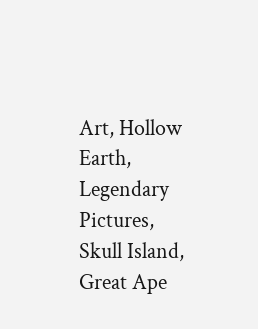Art, Hollow Earth, Legendary Pictures, Skull Island, Great Ape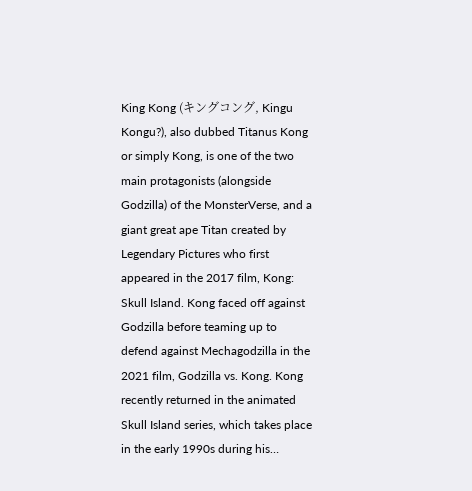King Kong (キングコング, Kingu Kongu?), also dubbed Titanus Kong or simply Kong, is one of the two main protagonists (alongside Godzilla) of the MonsterVerse, and a giant great ape Titan created by Legendary Pictures who first appeared in the 2017 film, Kong: Skull Island. Kong faced off against Godzilla before teaming up to defend against Mechagodzilla in the 2021 film, Godzilla vs. Kong. Kong recently returned in the animated Skull Island series, which takes place in the early 1990s during his…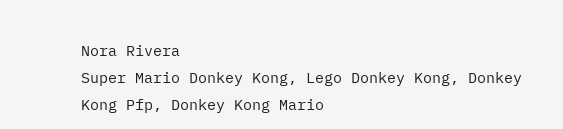Nora Rivera
Super Mario Donkey Kong, Lego Donkey Kong, Donkey Kong Pfp, Donkey Kong Mario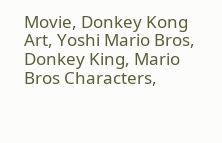Movie, Donkey Kong Art, Yoshi Mario Bros, Donkey King, Mario Bros Characters,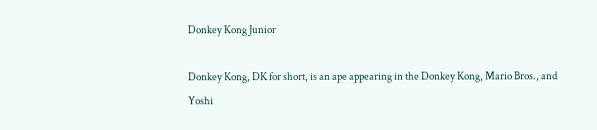Donkey Kong Junior

Donkey Kong, DK for short, is an ape appearing in the Donkey Kong, Mario Bros., and Yoshi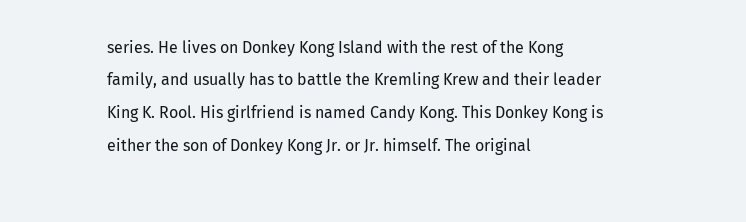series. He lives on Donkey Kong Island with the rest of the Kong family, and usually has to battle the Kremling Krew and their leader King K. Rool. His girlfriend is named Candy Kong. This Donkey Kong is either the son of Donkey Kong Jr. or Jr. himself. The original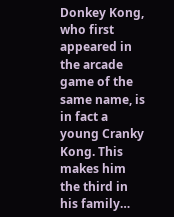Donkey Kong, who first appeared in the arcade game of the same name, is in fact a young Cranky Kong. This makes him the third in his family…